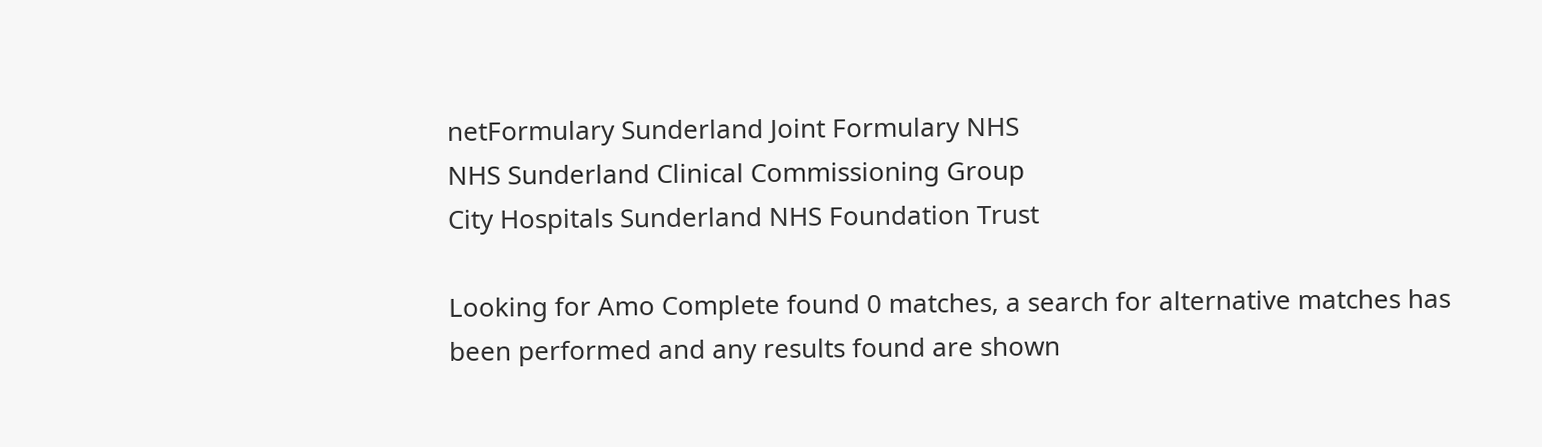netFormulary Sunderland Joint Formulary NHS
NHS Sunderland Clinical Commissioning Group
City Hospitals Sunderland NHS Foundation Trust

Looking for Amo Complete found 0 matches, a search for alternative matches has been performed and any results found are shown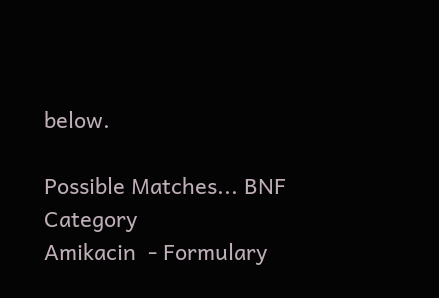below.

Possible Matches... BNF Category
Amikacin  - Formulary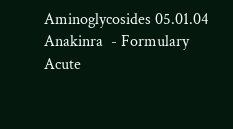Aminoglycosides 05.01.04
Anakinra  - Formulary Acute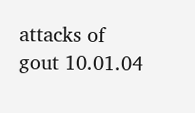attacks of gout 10.01.04